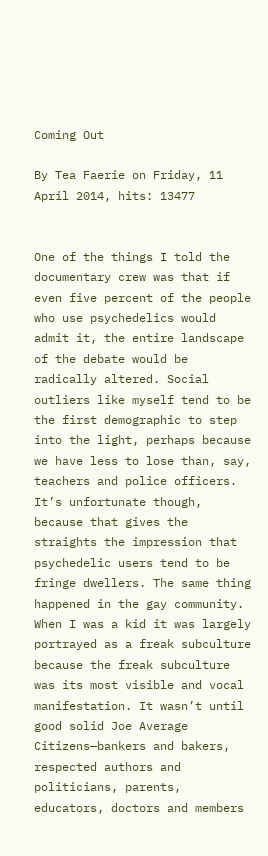Coming Out

By Tea Faerie on Friday, 11 April 2014, hits: 13477


One of the things I told the documentary crew was that if even five percent of the people who use psychedelics would admit it, the entire landscape of the debate would be radically altered. Social outliers like myself tend to be the first demographic to step into the light, perhaps because we have less to lose than, say, teachers and police officers. It’s unfortunate though, because that gives the straights the impression that psychedelic users tend to be fringe dwellers. The same thing happened in the gay community. When I was a kid it was largely portrayed as a freak subculture because the freak subculture was its most visible and vocal manifestation. It wasn’t until good solid Joe Average Citizens—bankers and bakers, respected authors and politicians, parents, educators, doctors and members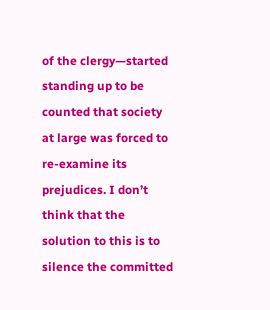of the clergy—started standing up to be counted that society at large was forced to re-examine its prejudices. I don’t think that the solution to this is to silence the committed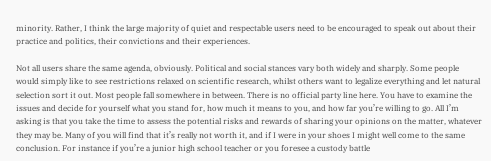minority. Rather, I think the large majority of quiet and respectable users need to be encouraged to speak out about their practice and politics, their convictions and their experiences.

Not all users share the same agenda, obviously. Political and social stances vary both widely and sharply. Some people would simply like to see restrictions relaxed on scientific research, whilst others want to legalize everything and let natural selection sort it out. Most people fall somewhere in between. There is no official party line here. You have to examine the issues and decide for yourself what you stand for, how much it means to you, and how far you’re willing to go. All I’m asking is that you take the time to assess the potential risks and rewards of sharing your opinions on the matter, whatever they may be. Many of you will find that it’s really not worth it, and if I were in your shoes I might well come to the same conclusion. For instance if you’re a junior high school teacher or you foresee a custody battle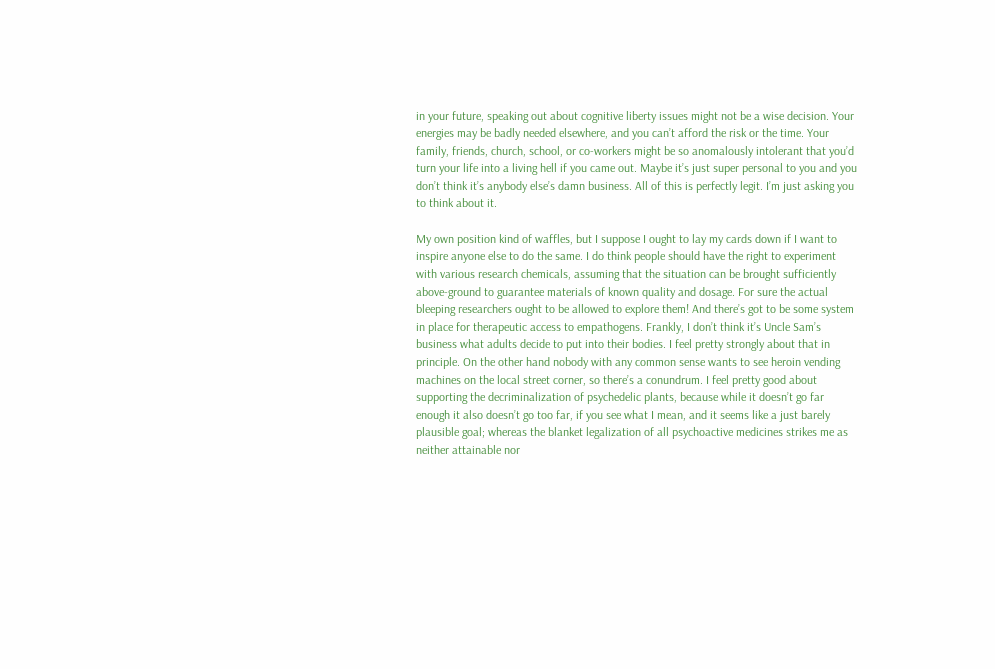in your future, speaking out about cognitive liberty issues might not be a wise decision. Your energies may be badly needed elsewhere, and you can’t afford the risk or the time. Your family, friends, church, school, or co-workers might be so anomalously intolerant that you’d turn your life into a living hell if you came out. Maybe it’s just super personal to you and you don’t think it’s anybody else’s damn business. All of this is perfectly legit. I’m just asking you to think about it.

My own position kind of waffles, but I suppose I ought to lay my cards down if I want to inspire anyone else to do the same. I do think people should have the right to experiment with various research chemicals, assuming that the situation can be brought sufficiently above-ground to guarantee materials of known quality and dosage. For sure the actual bleeping researchers ought to be allowed to explore them! And there’s got to be some system in place for therapeutic access to empathogens. Frankly, I don’t think it’s Uncle Sam’s business what adults decide to put into their bodies. I feel pretty strongly about that in principle. On the other hand nobody with any common sense wants to see heroin vending machines on the local street corner, so there’s a conundrum. I feel pretty good about supporting the decriminalization of psychedelic plants, because while it doesn’t go far enough it also doesn’t go too far, if you see what I mean, and it seems like a just barely plausible goal; whereas the blanket legalization of all psychoactive medicines strikes me as neither attainable nor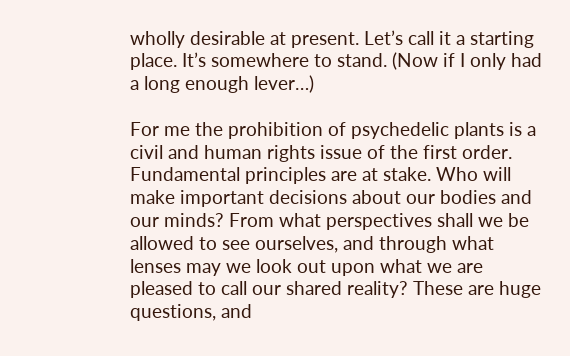wholly desirable at present. Let’s call it a starting place. It’s somewhere to stand. (Now if I only had a long enough lever…)

For me the prohibition of psychedelic plants is a civil and human rights issue of the first order. Fundamental principles are at stake. Who will make important decisions about our bodies and our minds? From what perspectives shall we be allowed to see ourselves, and through what lenses may we look out upon what we are pleased to call our shared reality? These are huge questions, and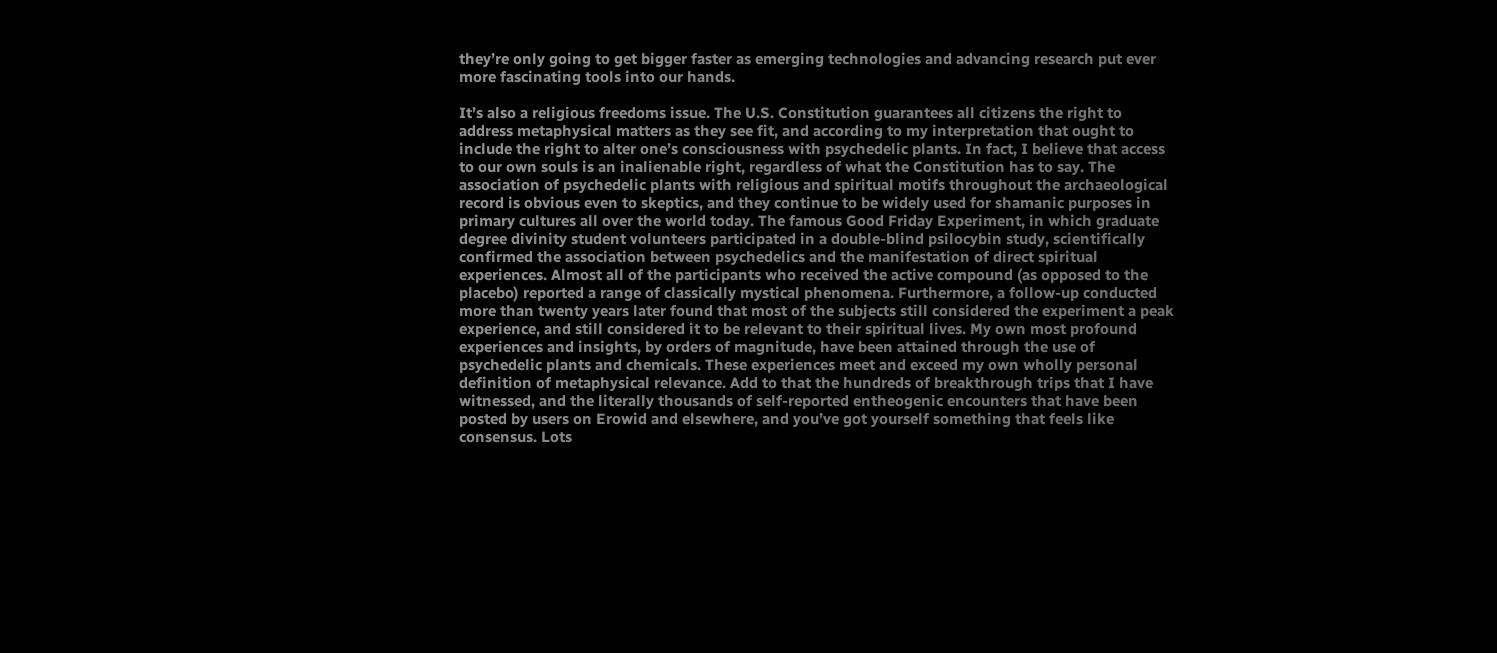they’re only going to get bigger faster as emerging technologies and advancing research put ever more fascinating tools into our hands.

It’s also a religious freedoms issue. The U.S. Constitution guarantees all citizens the right to address metaphysical matters as they see fit, and according to my interpretation that ought to include the right to alter one’s consciousness with psychedelic plants. In fact, I believe that access to our own souls is an inalienable right, regardless of what the Constitution has to say. The association of psychedelic plants with religious and spiritual motifs throughout the archaeological record is obvious even to skeptics, and they continue to be widely used for shamanic purposes in primary cultures all over the world today. The famous Good Friday Experiment, in which graduate degree divinity student volunteers participated in a double-blind psilocybin study, scientifically confirmed the association between psychedelics and the manifestation of direct spiritual experiences. Almost all of the participants who received the active compound (as opposed to the placebo) reported a range of classically mystical phenomena. Furthermore, a follow-up conducted more than twenty years later found that most of the subjects still considered the experiment a peak experience, and still considered it to be relevant to their spiritual lives. My own most profound experiences and insights, by orders of magnitude, have been attained through the use of psychedelic plants and chemicals. These experiences meet and exceed my own wholly personal definition of metaphysical relevance. Add to that the hundreds of breakthrough trips that I have witnessed, and the literally thousands of self-reported entheogenic encounters that have been posted by users on Erowid and elsewhere, and you’ve got yourself something that feels like consensus. Lots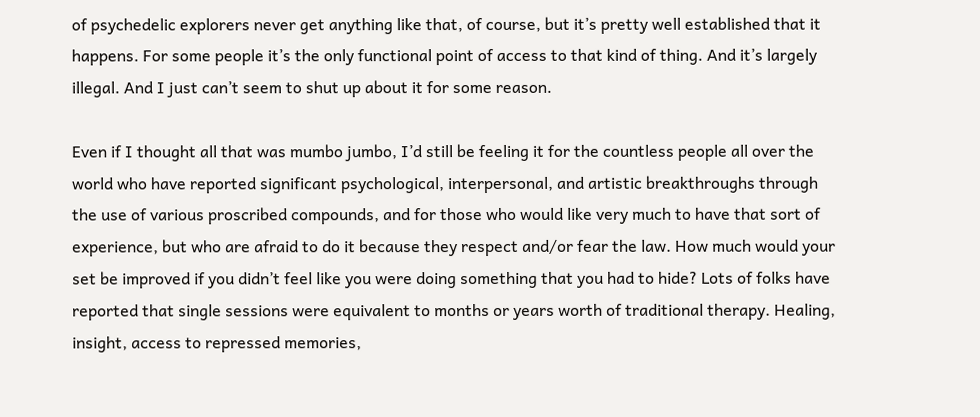of psychedelic explorers never get anything like that, of course, but it’s pretty well established that it happens. For some people it’s the only functional point of access to that kind of thing. And it’s largely illegal. And I just can’t seem to shut up about it for some reason.

Even if I thought all that was mumbo jumbo, I’d still be feeling it for the countless people all over the world who have reported significant psychological, interpersonal, and artistic breakthroughs through the use of various proscribed compounds, and for those who would like very much to have that sort of experience, but who are afraid to do it because they respect and/or fear the law. How much would your set be improved if you didn’t feel like you were doing something that you had to hide? Lots of folks have reported that single sessions were equivalent to months or years worth of traditional therapy. Healing, insight, access to repressed memories,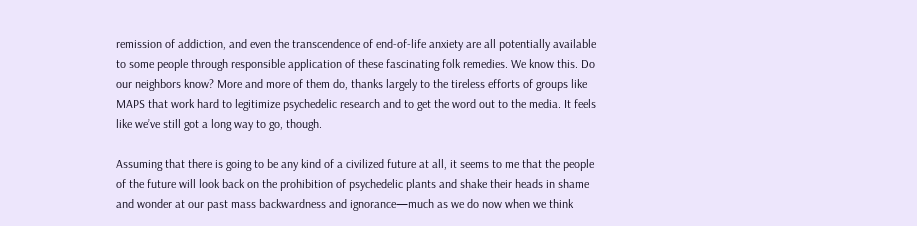remission of addiction, and even the transcendence of end-of-life anxiety are all potentially available to some people through responsible application of these fascinating folk remedies. We know this. Do our neighbors know? More and more of them do, thanks largely to the tireless efforts of groups like MAPS that work hard to legitimize psychedelic research and to get the word out to the media. It feels like we’ve still got a long way to go, though.

Assuming that there is going to be any kind of a civilized future at all, it seems to me that the people of the future will look back on the prohibition of psychedelic plants and shake their heads in shame and wonder at our past mass backwardness and ignorance—much as we do now when we think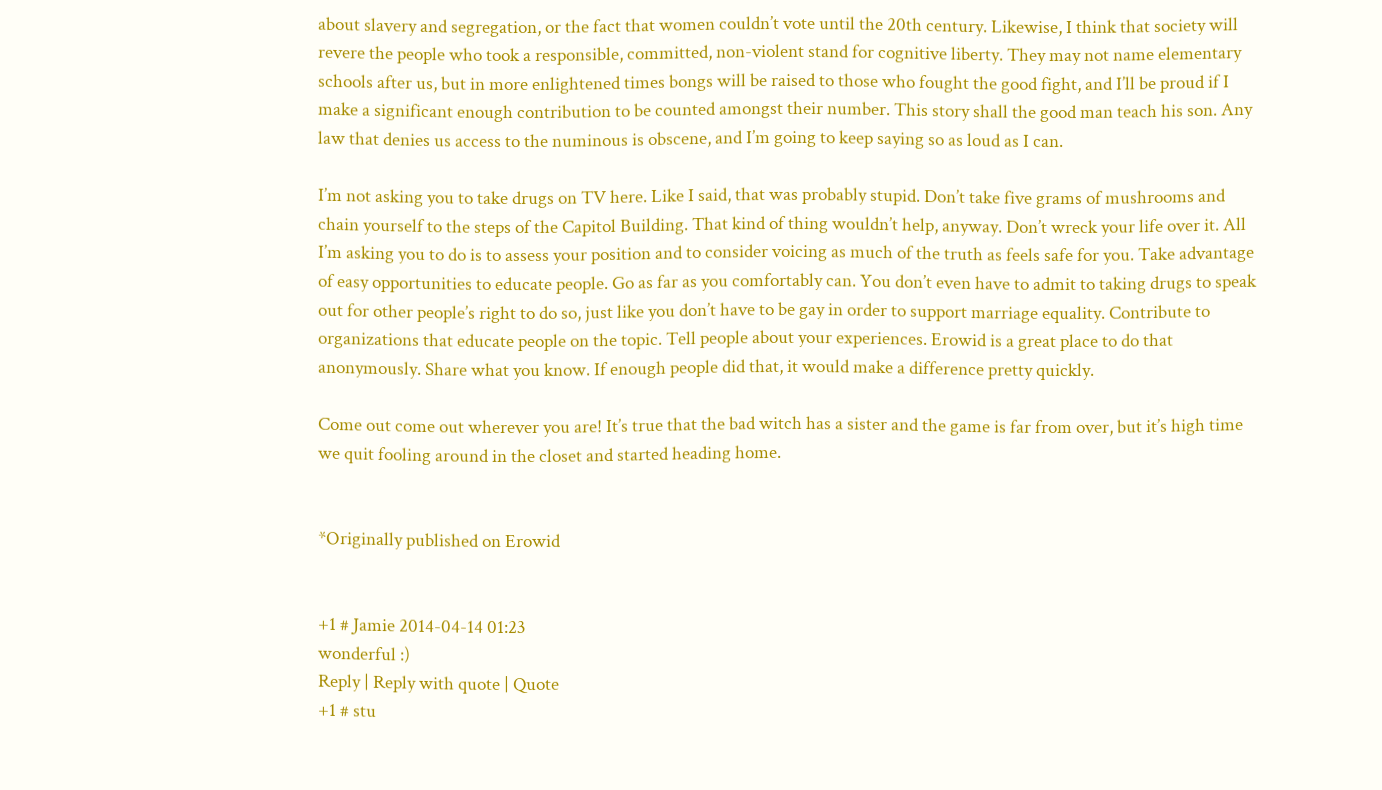about slavery and segregation, or the fact that women couldn’t vote until the 20th century. Likewise, I think that society will revere the people who took a responsible, committed, non-violent stand for cognitive liberty. They may not name elementary schools after us, but in more enlightened times bongs will be raised to those who fought the good fight, and I’ll be proud if I make a significant enough contribution to be counted amongst their number. This story shall the good man teach his son. Any law that denies us access to the numinous is obscene, and I’m going to keep saying so as loud as I can.

I’m not asking you to take drugs on TV here. Like I said, that was probably stupid. Don’t take five grams of mushrooms and chain yourself to the steps of the Capitol Building. That kind of thing wouldn’t help, anyway. Don’t wreck your life over it. All I’m asking you to do is to assess your position and to consider voicing as much of the truth as feels safe for you. Take advantage of easy opportunities to educate people. Go as far as you comfortably can. You don’t even have to admit to taking drugs to speak out for other people’s right to do so, just like you don’t have to be gay in order to support marriage equality. Contribute to organizations that educate people on the topic. Tell people about your experiences. Erowid is a great place to do that anonymously. Share what you know. If enough people did that, it would make a difference pretty quickly.

Come out come out wherever you are! It’s true that the bad witch has a sister and the game is far from over, but it’s high time we quit fooling around in the closet and started heading home.


*Originally published on Erowid


+1 # Jamie 2014-04-14 01:23
wonderful :)
Reply | Reply with quote | Quote
+1 # stu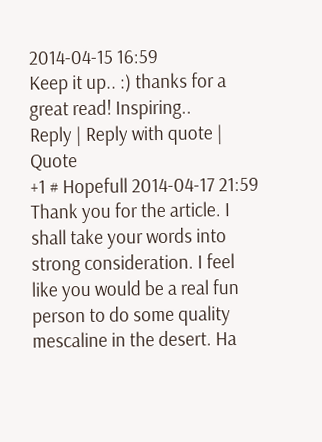2014-04-15 16:59
Keep it up.. :) thanks for a great read! Inspiring..
Reply | Reply with quote | Quote
+1 # Hopefull 2014-04-17 21:59
Thank you for the article. I shall take your words into strong consideration. I feel like you would be a real fun person to do some quality mescaline in the desert. Ha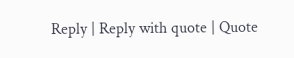Reply | Reply with quote | Quote